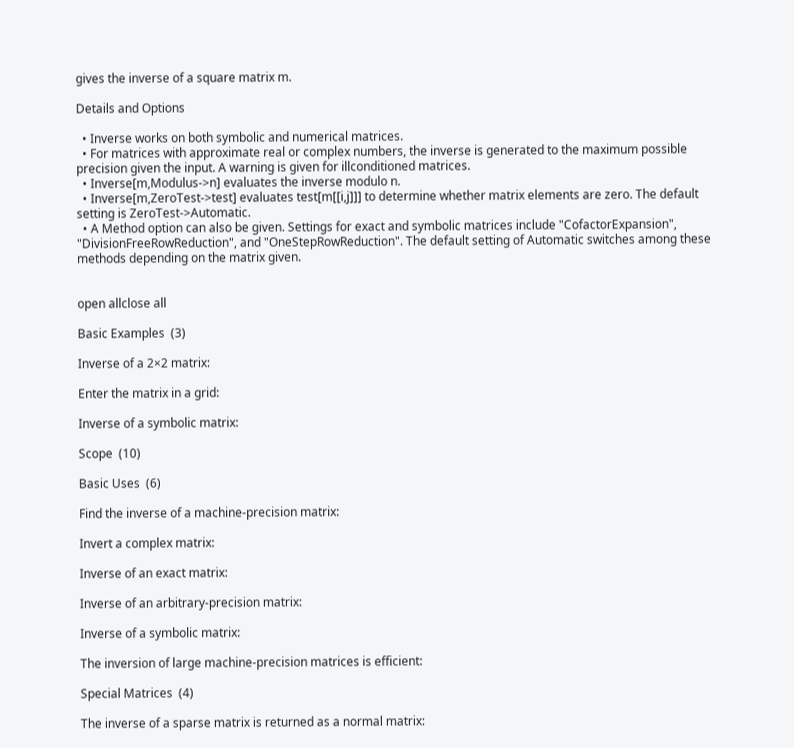gives the inverse of a square matrix m.

Details and Options

  • Inverse works on both symbolic and numerical matrices.
  • For matrices with approximate real or complex numbers, the inverse is generated to the maximum possible precision given the input. A warning is given for illconditioned matrices.
  • Inverse[m,Modulus->n] evaluates the inverse modulo n.
  • Inverse[m,ZeroTest->test] evaluates test[m[[i,j]]] to determine whether matrix elements are zero. The default setting is ZeroTest->Automatic.
  • A Method option can also be given. Settings for exact and symbolic matrices include "CofactorExpansion", "DivisionFreeRowReduction", and "OneStepRowReduction". The default setting of Automatic switches among these methods depending on the matrix given.


open allclose all

Basic Examples  (3)

Inverse of a 2×2 matrix:

Enter the matrix in a grid:

Inverse of a symbolic matrix:

Scope  (10)

Basic Uses  (6)

Find the inverse of a machine-precision matrix:

Invert a complex matrix:

Inverse of an exact matrix:

Inverse of an arbitrary-precision matrix:

Inverse of a symbolic matrix:

The inversion of large machine-precision matrices is efficient:

Special Matrices  (4)

The inverse of a sparse matrix is returned as a normal matrix: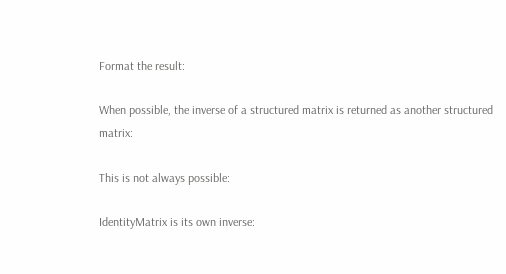Format the result:

When possible, the inverse of a structured matrix is returned as another structured matrix:

This is not always possible:

IdentityMatrix is its own inverse: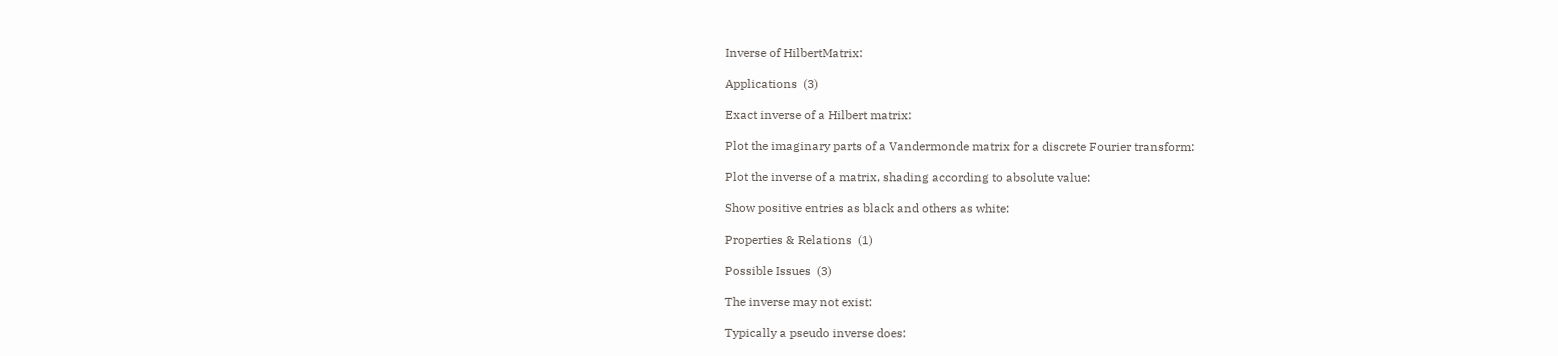Inverse of HilbertMatrix:

Applications  (3)

Exact inverse of a Hilbert matrix:

Plot the imaginary parts of a Vandermonde matrix for a discrete Fourier transform:

Plot the inverse of a matrix, shading according to absolute value:

Show positive entries as black and others as white:

Properties & Relations  (1)

Possible Issues  (3)

The inverse may not exist:

Typically a pseudo inverse does: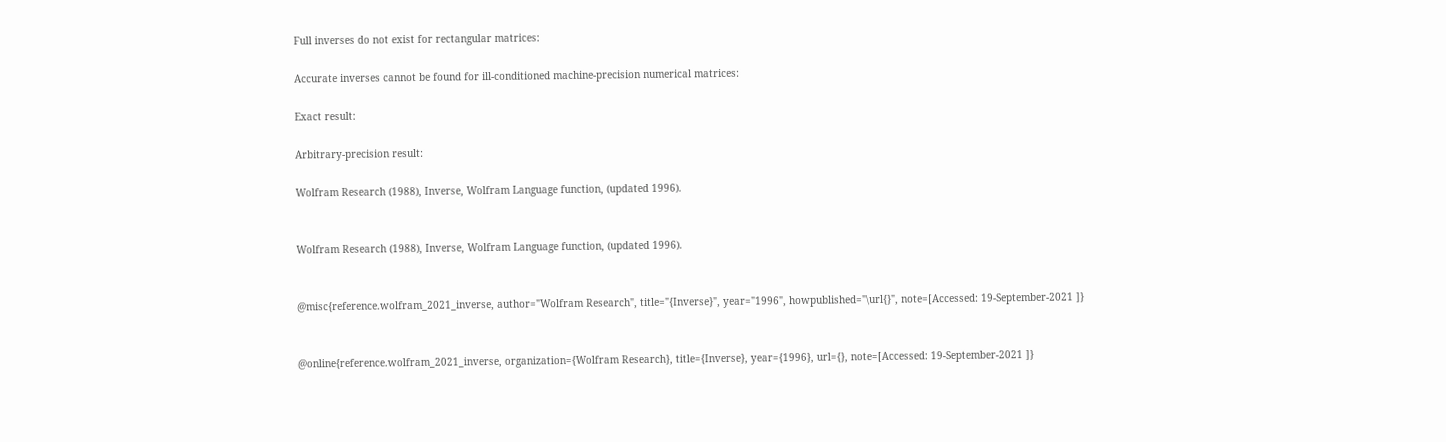Full inverses do not exist for rectangular matrices:

Accurate inverses cannot be found for ill-conditioned machine-precision numerical matrices:

Exact result:

Arbitrary-precision result:

Wolfram Research (1988), Inverse, Wolfram Language function, (updated 1996).


Wolfram Research (1988), Inverse, Wolfram Language function, (updated 1996).


@misc{reference.wolfram_2021_inverse, author="Wolfram Research", title="{Inverse}", year="1996", howpublished="\url{}", note=[Accessed: 19-September-2021 ]}


@online{reference.wolfram_2021_inverse, organization={Wolfram Research}, title={Inverse}, year={1996}, url={}, note=[Accessed: 19-September-2021 ]}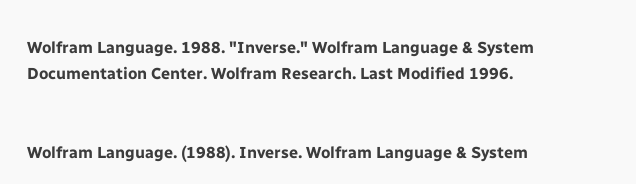Wolfram Language. 1988. "Inverse." Wolfram Language & System Documentation Center. Wolfram Research. Last Modified 1996.


Wolfram Language. (1988). Inverse. Wolfram Language & System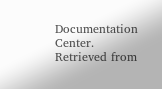Documentation Center. Retrieved from